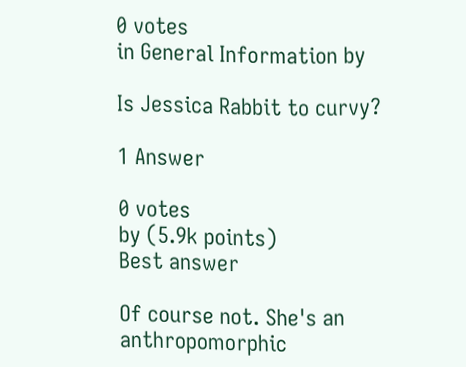0 votes
in General Information by

Is Jessica Rabbit to curvy?

1 Answer

0 votes
by (5.9k points)
Best answer

Of course not. She's an anthropomorphic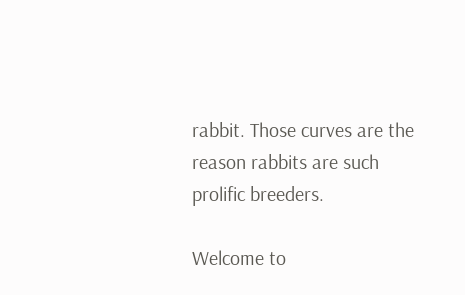rabbit. Those curves are the reason rabbits are such prolific breeders.

Welcome to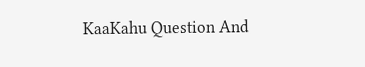KaaKahu Question And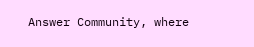Answer Community, where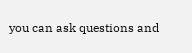you can ask questions and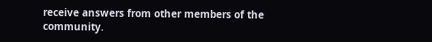receive answers from other members of the community.